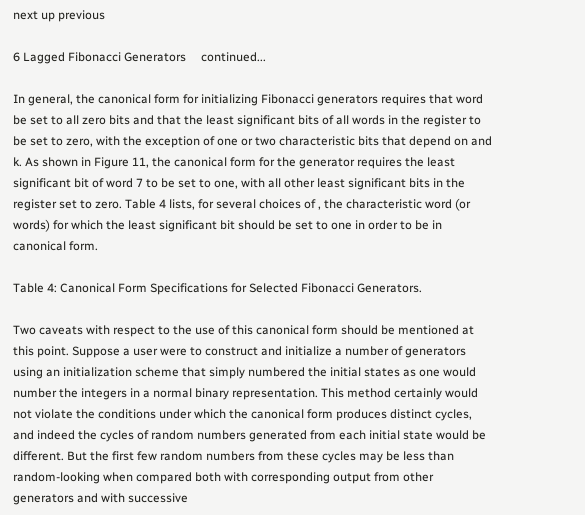next up previous

6 Lagged Fibonacci Generators     continued...

In general, the canonical form for initializing Fibonacci generators requires that word be set to all zero bits and that the least significant bits of all words in the register to be set to zero, with the exception of one or two characteristic bits that depend on and k. As shown in Figure 11, the canonical form for the generator requires the least significant bit of word 7 to be set to one, with all other least significant bits in the register set to zero. Table 4 lists, for several choices of , the characteristic word (or words) for which the least significant bit should be set to one in order to be in canonical form.

Table 4: Canonical Form Specifications for Selected Fibonacci Generators.

Two caveats with respect to the use of this canonical form should be mentioned at this point. Suppose a user were to construct and initialize a number of generators using an initialization scheme that simply numbered the initial states as one would number the integers in a normal binary representation. This method certainly would not violate the conditions under which the canonical form produces distinct cycles, and indeed the cycles of random numbers generated from each initial state would be different. But the first few random numbers from these cycles may be less than random-looking when compared both with corresponding output from other generators and with successive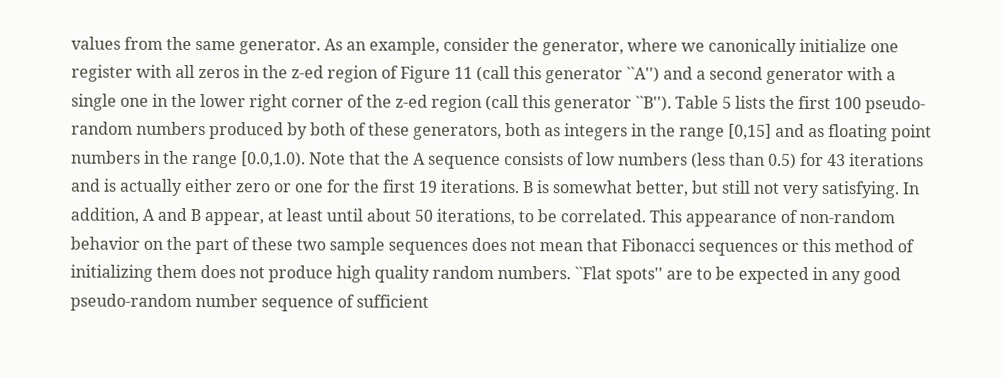values from the same generator. As an example, consider the generator, where we canonically initialize one register with all zeros in the z-ed region of Figure 11 (call this generator ``A'') and a second generator with a single one in the lower right corner of the z-ed region (call this generator ``B''). Table 5 lists the first 100 pseudo-random numbers produced by both of these generators, both as integers in the range [0,15] and as floating point numbers in the range [0.0,1.0). Note that the A sequence consists of low numbers (less than 0.5) for 43 iterations and is actually either zero or one for the first 19 iterations. B is somewhat better, but still not very satisfying. In addition, A and B appear, at least until about 50 iterations, to be correlated. This appearance of non-random behavior on the part of these two sample sequences does not mean that Fibonacci sequences or this method of initializing them does not produce high quality random numbers. ``Flat spots'' are to be expected in any good pseudo-random number sequence of sufficient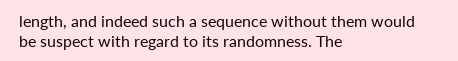length, and indeed such a sequence without them would be suspect with regard to its randomness. The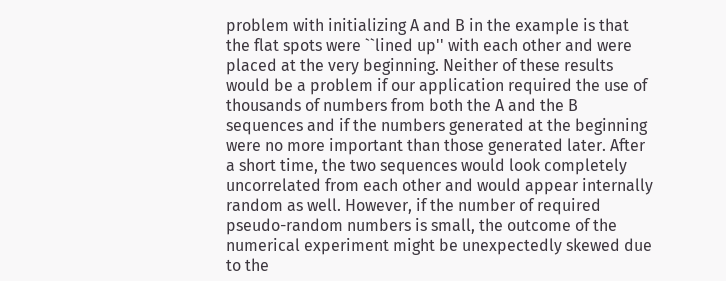problem with initializing A and B in the example is that the flat spots were ``lined up'' with each other and were placed at the very beginning. Neither of these results would be a problem if our application required the use of thousands of numbers from both the A and the B sequences and if the numbers generated at the beginning were no more important than those generated later. After a short time, the two sequences would look completely uncorrelated from each other and would appear internally random as well. However, if the number of required pseudo-random numbers is small, the outcome of the numerical experiment might be unexpectedly skewed due to the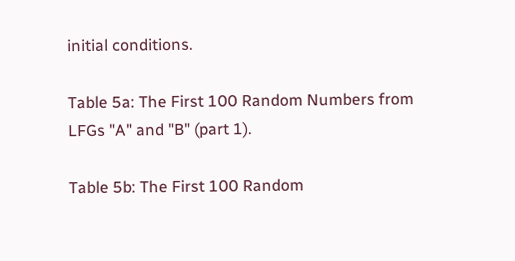initial conditions.

Table 5a: The First 100 Random Numbers from LFGs "A" and "B" (part 1).

Table 5b: The First 100 Random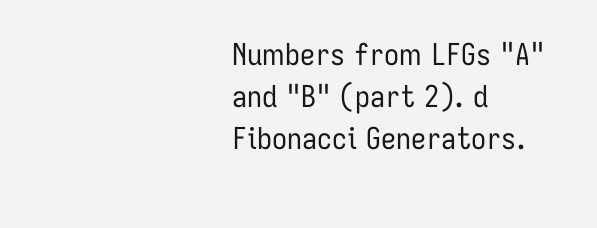Numbers from LFGs "A" and "B" (part 2). d Fibonacci Generators.